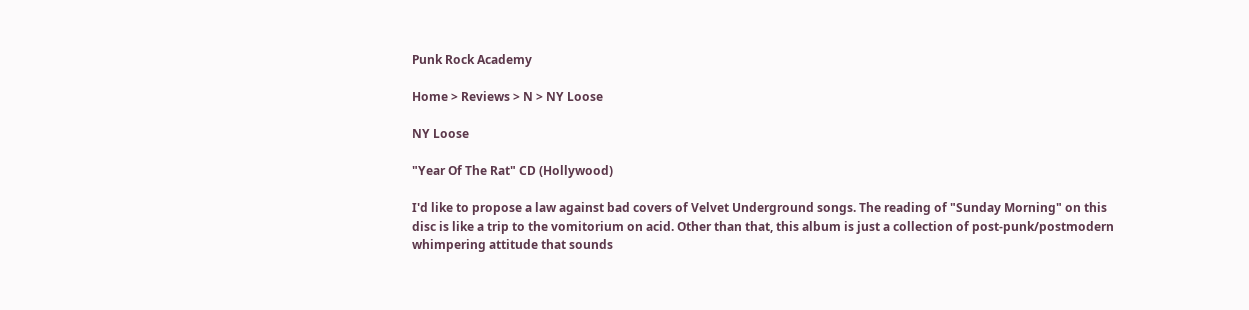Punk Rock Academy

Home > Reviews > N > NY Loose

NY Loose

"Year Of The Rat" CD (Hollywood)

I'd like to propose a law against bad covers of Velvet Underground songs. The reading of "Sunday Morning" on this disc is like a trip to the vomitorium on acid. Other than that, this album is just a collection of post-punk/postmodern whimpering attitude that sounds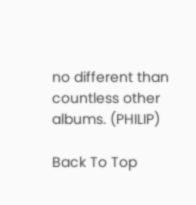no different than countless other albums. (PHILIP)

Back To Top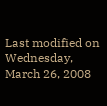Last modified on Wednesday, March 26, 2008